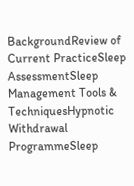BackgroundReview of Current PracticeSleep AssessmentSleep Management Tools & TechniquesHypnotic Withdrawal ProgrammeSleep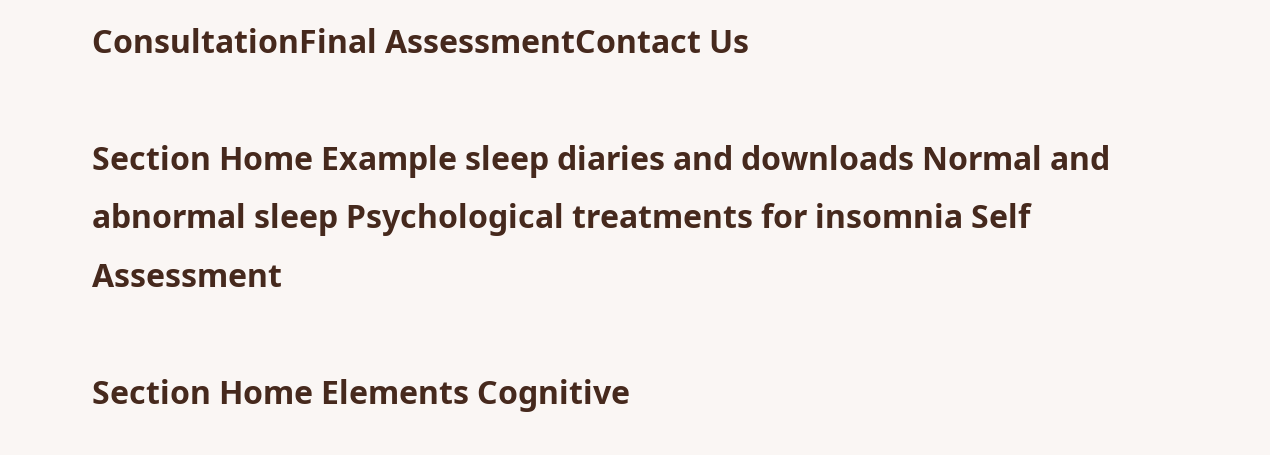ConsultationFinal AssessmentContact Us

Section Home Example sleep diaries and downloads Normal and abnormal sleep Psychological treatments for insomnia Self Assessment

Section Home Elements Cognitive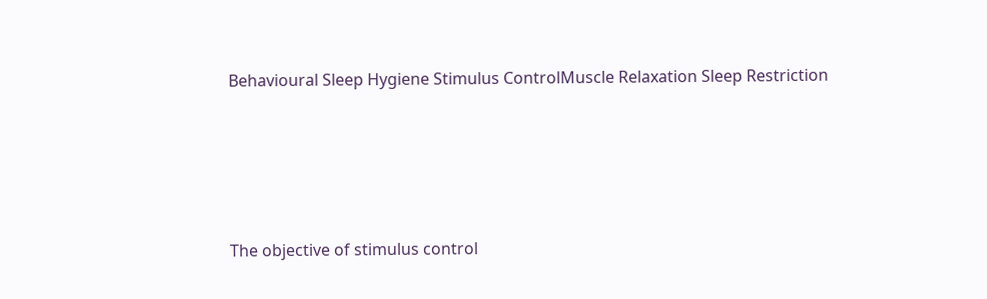Behavioural Sleep Hygiene Stimulus ControlMuscle Relaxation Sleep Restriction






The objective of stimulus control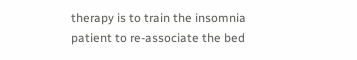therapy is to train the insomnia patient to re-associate the bed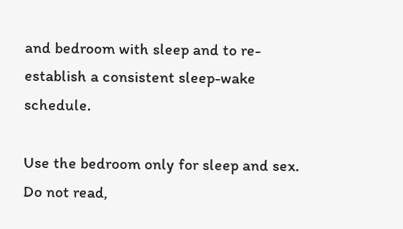and bedroom with sleep and to re-establish a consistent sleep-wake schedule.

Use the bedroom only for sleep and sex. Do not read,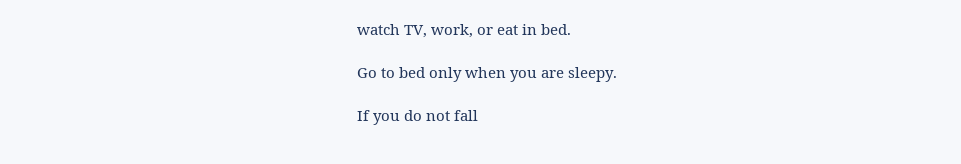watch TV, work, or eat in bed.

Go to bed only when you are sleepy.

If you do not fall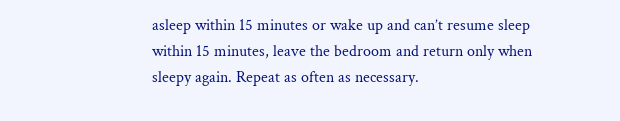asleep within 15 minutes or wake up and can’t resume sleep within 15 minutes, leave the bedroom and return only when sleepy again. Repeat as often as necessary.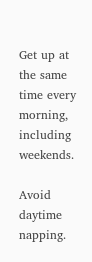Get up at the same time every morning, including weekends.

Avoid daytime napping.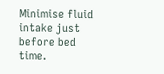Minimise fluid intake just before bed time.